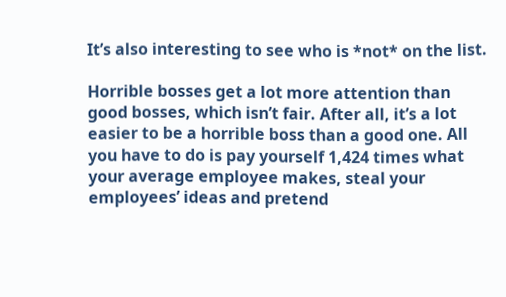It’s also interesting to see who is *not* on the list.

Horrible bosses get a lot more attention than good bosses, which isn’t fair. After all, it’s a lot easier to be a horrible boss than a good one. All you have to do is pay yourself 1,424 times what your average employee makes, steal your employees’ ideas and pretend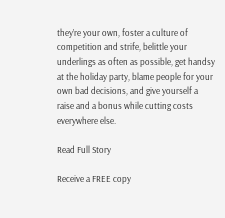they’re your own, foster a culture of competition and strife, belittle your underlings as often as possible, get handsy at the holiday party, blame people for your own bad decisions, and give yourself a raise and a bonus while cutting costs everywhere else.

Read Full Story

Receive a FREE copy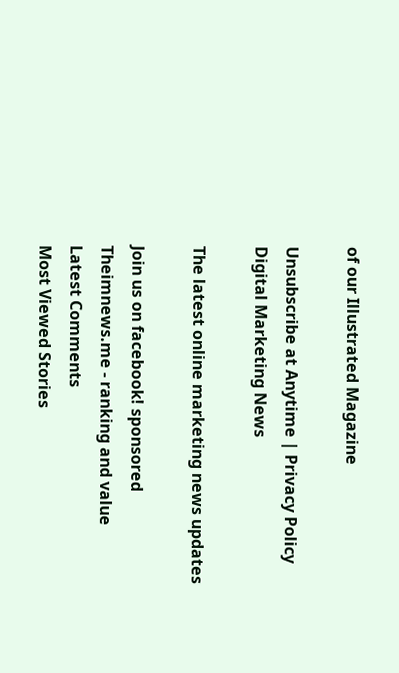of our Illustrated Magazine

Unsubscribe at Anytime | Privacy Policy
Digital Marketing News

The latest online marketing news updates

Join us on facebook! sponsored
Theimnews.me - ranking and value
Latest Comments
Most Viewed Stories